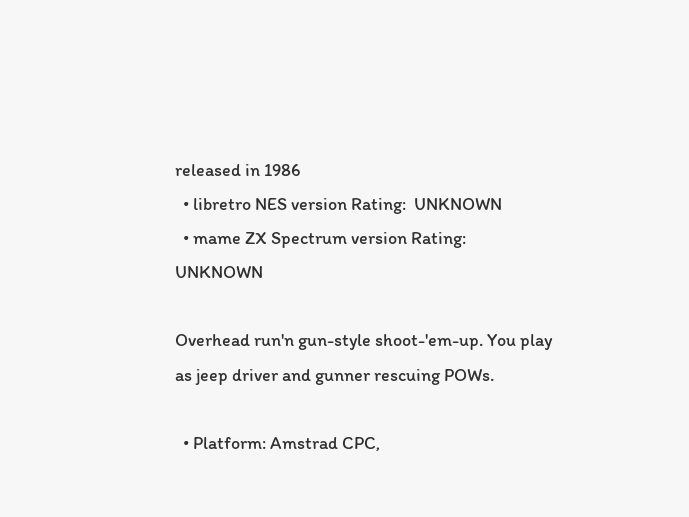released in 1986
  • libretro NES version Rating:  UNKNOWN
  • mame ZX Spectrum version Rating:  UNKNOWN

Overhead run'n gun-style shoot-'em-up. You play as jeep driver and gunner rescuing POWs.

  • Platform: Amstrad CPC,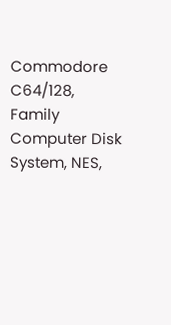Commodore C64/128, Family Computer Disk System, NES,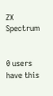ZX Spectrum


0 users have this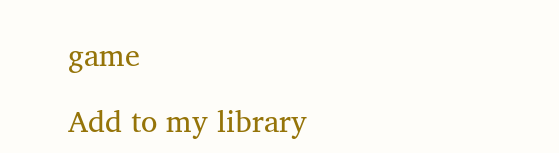game

Add to my library